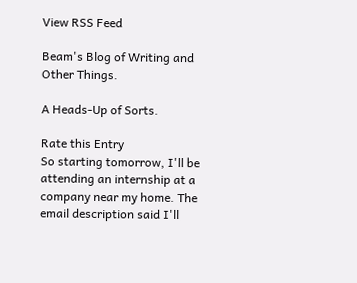View RSS Feed

Beam's Blog of Writing and Other Things.

A Heads-Up of Sorts.

Rate this Entry
So starting tomorrow, I'll be attending an internship at a company near my home. The email description said I'll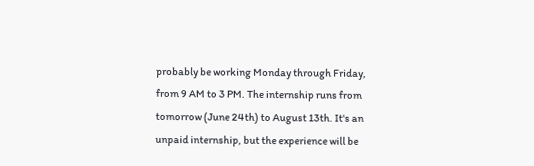probably be working Monday through Friday, from 9 AM to 3 PM. The internship runs from tomorrow (June 24th) to August 13th. It's an unpaid internship, but the experience will be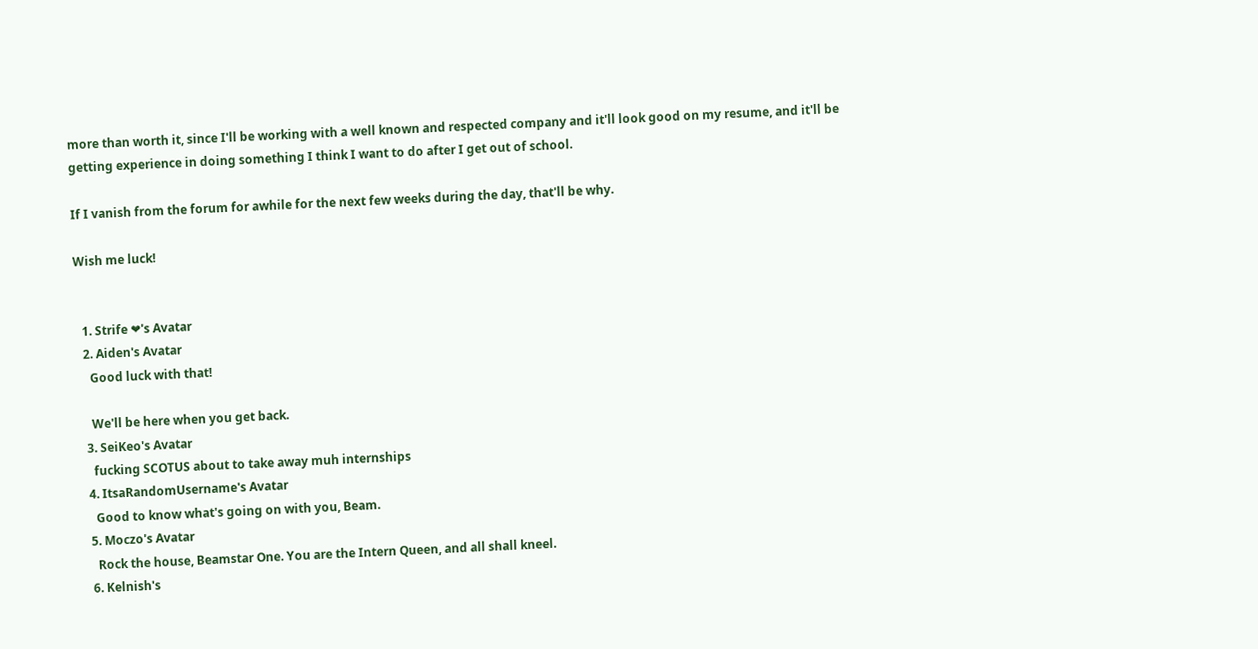more than worth it, since I'll be working with a well known and respected company and it'll look good on my resume, and it'll be getting experience in doing something I think I want to do after I get out of school.

If I vanish from the forum for awhile for the next few weeks during the day, that'll be why.

Wish me luck!


  1. Strife ❤'s Avatar
  2. Aiden's Avatar
    Good luck with that!

    We'll be here when you get back.
  3. SeiKeo's Avatar
    fucking SCOTUS about to take away muh internships
  4. ItsaRandomUsername's Avatar
    Good to know what's going on with you, Beam.
  5. Moczo's Avatar
    Rock the house, Beamstar One. You are the Intern Queen, and all shall kneel.
  6. Kelnish's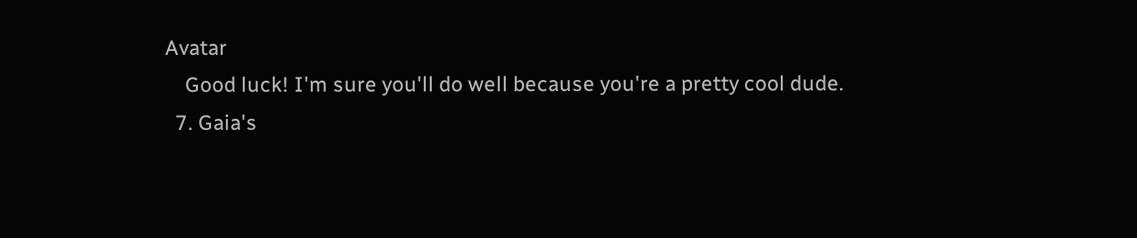Avatar
    Good luck! I'm sure you'll do well because you're a pretty cool dude.
  7. Gaia's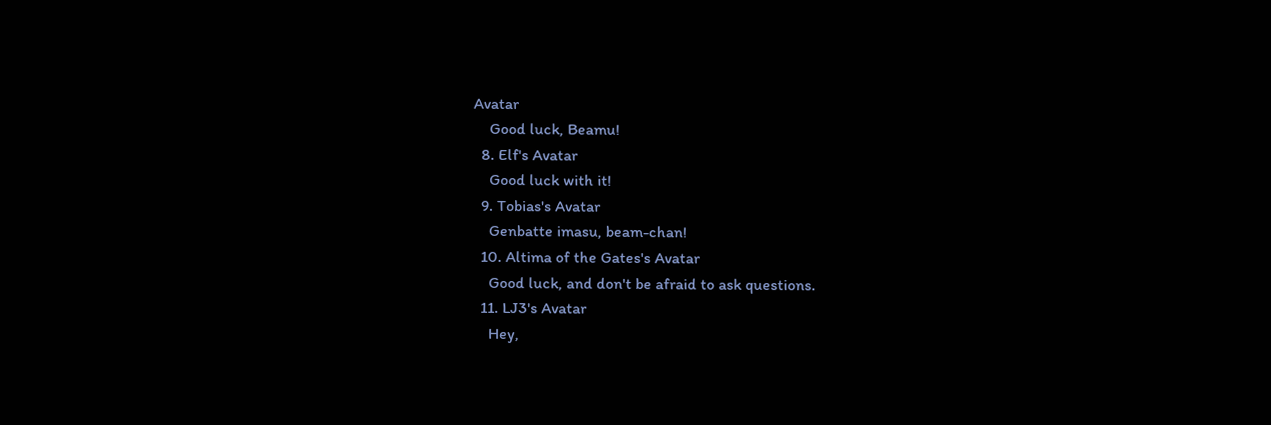Avatar
    Good luck, Beamu!
  8. Elf's Avatar
    Good luck with it!
  9. Tobias's Avatar
    Genbatte imasu, beam-chan!
  10. Altima of the Gates's Avatar
    Good luck, and don't be afraid to ask questions.
  11. LJ3's Avatar
    Hey,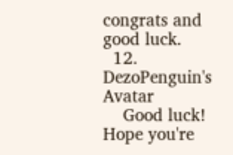congrats and good luck.
  12. DezoPenguin's Avatar
    Good luck! Hope you're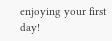enjoying your first day!